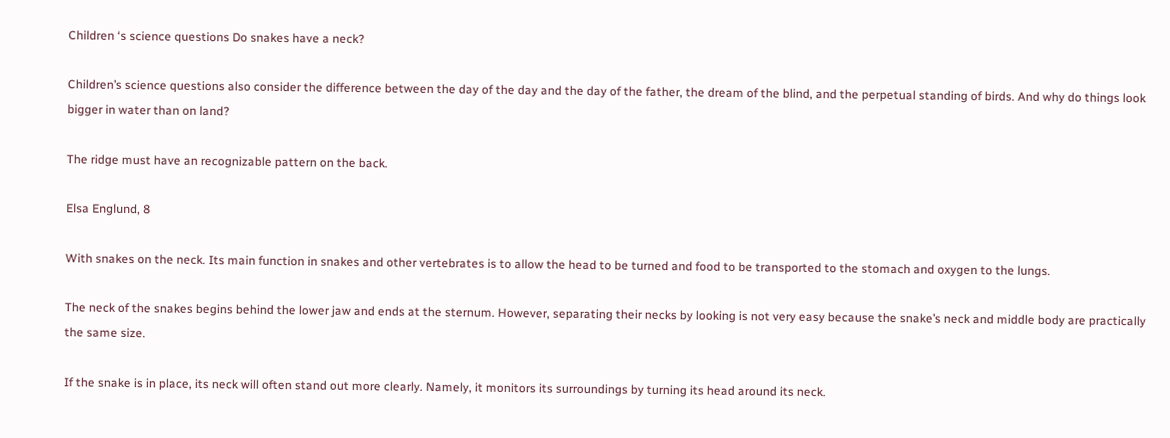Children ‘s science questions Do snakes have a neck?

Children’s science questions also consider the difference between the day of the day and the day of the father, the dream of the blind, and the perpetual standing of birds. And why do things look bigger in water than on land?

The ridge must have an recognizable pattern on the back.

Elsa Englund, 8

With snakes on the neck. Its main function in snakes and other vertebrates is to allow the head to be turned and food to be transported to the stomach and oxygen to the lungs.

The neck of the snakes begins behind the lower jaw and ends at the sternum. However, separating their necks by looking is not very easy because the snake’s neck and middle body are practically the same size.

If the snake is in place, its neck will often stand out more clearly. Namely, it monitors its surroundings by turning its head around its neck.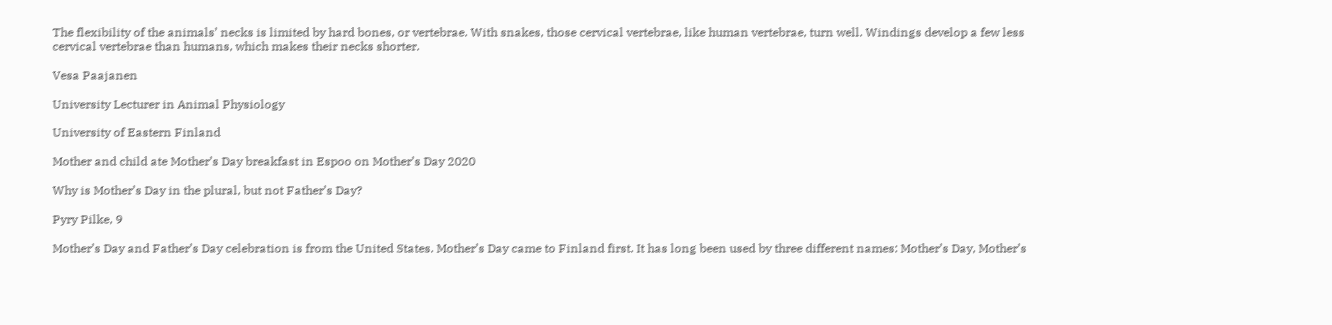The flexibility of the animals’ necks is limited by hard bones, or vertebrae. With snakes, those cervical vertebrae, like human vertebrae, turn well. Windings develop a few less cervical vertebrae than humans, which makes their necks shorter.

Vesa Paajanen

University Lecturer in Animal Physiology

University of Eastern Finland

Mother and child ate Mother’s Day breakfast in Espoo on Mother’s Day 2020

Why is Mother’s Day in the plural, but not Father’s Day?

Pyry Pilke, 9

Mother’s Day and Father’s Day celebration is from the United States. Mother’s Day came to Finland first. It has long been used by three different names: Mother’s Day, Mother’s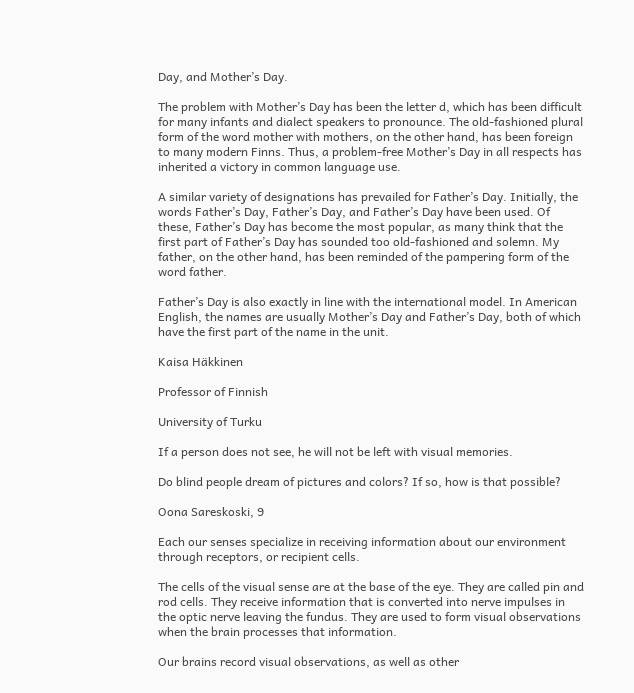Day, and Mother’s Day.

The problem with Mother’s Day has been the letter d, which has been difficult for many infants and dialect speakers to pronounce. The old-fashioned plural form of the word mother with mothers, on the other hand, has been foreign to many modern Finns. Thus, a problem-free Mother’s Day in all respects has inherited a victory in common language use.

A similar variety of designations has prevailed for Father’s Day. Initially, the words Father’s Day, Father’s Day, and Father’s Day have been used. Of these, Father’s Day has become the most popular, as many think that the first part of Father’s Day has sounded too old-fashioned and solemn. My father, on the other hand, has been reminded of the pampering form of the word father.

Father’s Day is also exactly in line with the international model. In American English, the names are usually Mother’s Day and Father’s Day, both of which have the first part of the name in the unit.

Kaisa Häkkinen

Professor of Finnish

University of Turku

If a person does not see, he will not be left with visual memories.

Do blind people dream of pictures and colors? If so, how is that possible?

Oona Sareskoski, 9

Each our senses specialize in receiving information about our environment through receptors, or recipient cells.

The cells of the visual sense are at the base of the eye. They are called pin and rod cells. They receive information that is converted into nerve impulses in the optic nerve leaving the fundus. They are used to form visual observations when the brain processes that information.

Our brains record visual observations, as well as other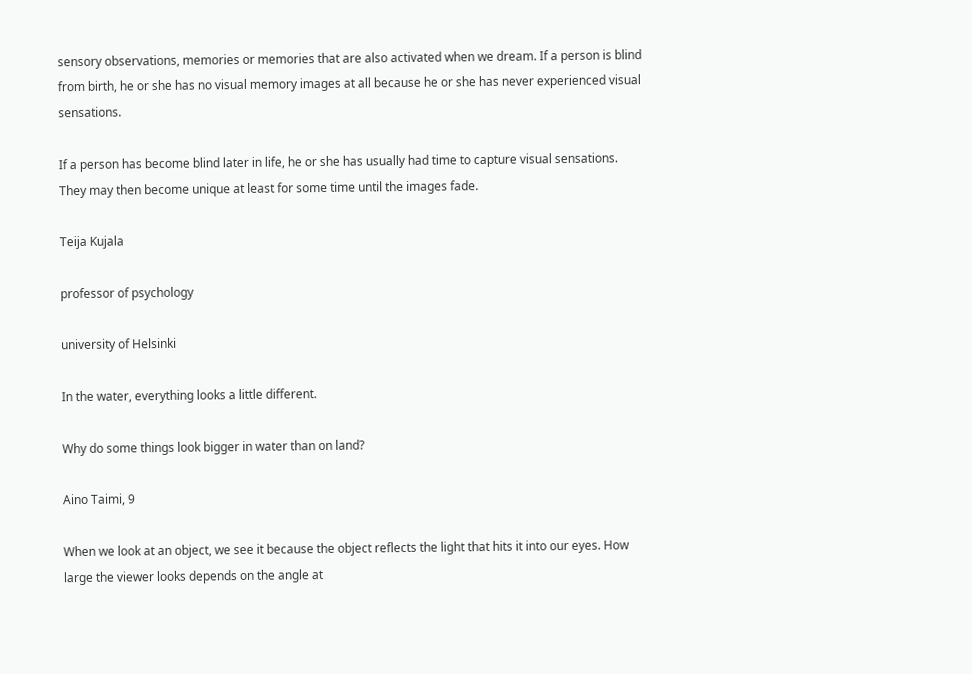sensory observations, memories or memories that are also activated when we dream. If a person is blind from birth, he or she has no visual memory images at all because he or she has never experienced visual sensations.

If a person has become blind later in life, he or she has usually had time to capture visual sensations. They may then become unique at least for some time until the images fade.

Teija Kujala

professor of psychology

university of Helsinki

In the water, everything looks a little different.

Why do some things look bigger in water than on land?

Aino Taimi, 9

When we look at an object, we see it because the object reflects the light that hits it into our eyes. How large the viewer looks depends on the angle at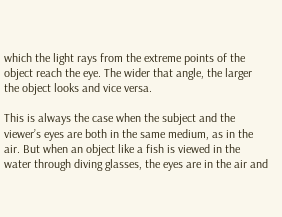which the light rays from the extreme points of the object reach the eye. The wider that angle, the larger the object looks and vice versa.

This is always the case when the subject and the viewer’s eyes are both in the same medium, as in the air. But when an object like a fish is viewed in the water through diving glasses, the eyes are in the air and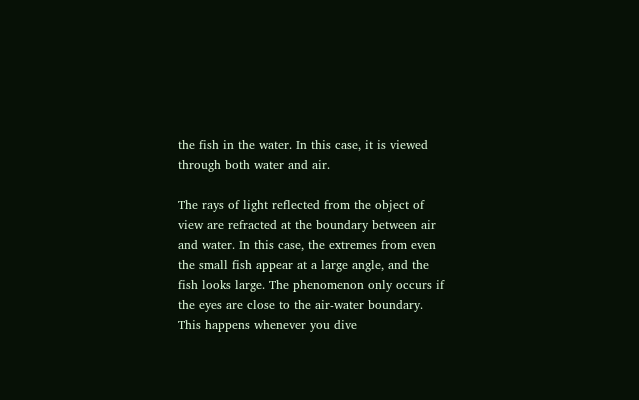the fish in the water. In this case, it is viewed through both water and air.

The rays of light reflected from the object of view are refracted at the boundary between air and water. In this case, the extremes from even the small fish appear at a large angle, and the fish looks large. The phenomenon only occurs if the eyes are close to the air-water boundary. This happens whenever you dive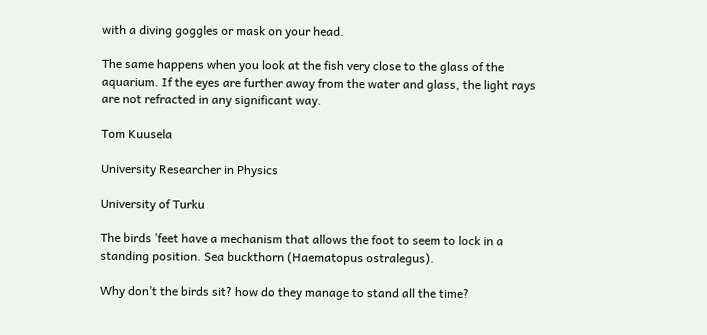with a diving goggles or mask on your head.

The same happens when you look at the fish very close to the glass of the aquarium. If the eyes are further away from the water and glass, the light rays are not refracted in any significant way.

Tom Kuusela

University Researcher in Physics

University of Turku

The birds ’feet have a mechanism that allows the foot to seem to lock in a standing position. Sea buckthorn (Haematopus ostralegus).

Why don’t the birds sit? how do they manage to stand all the time?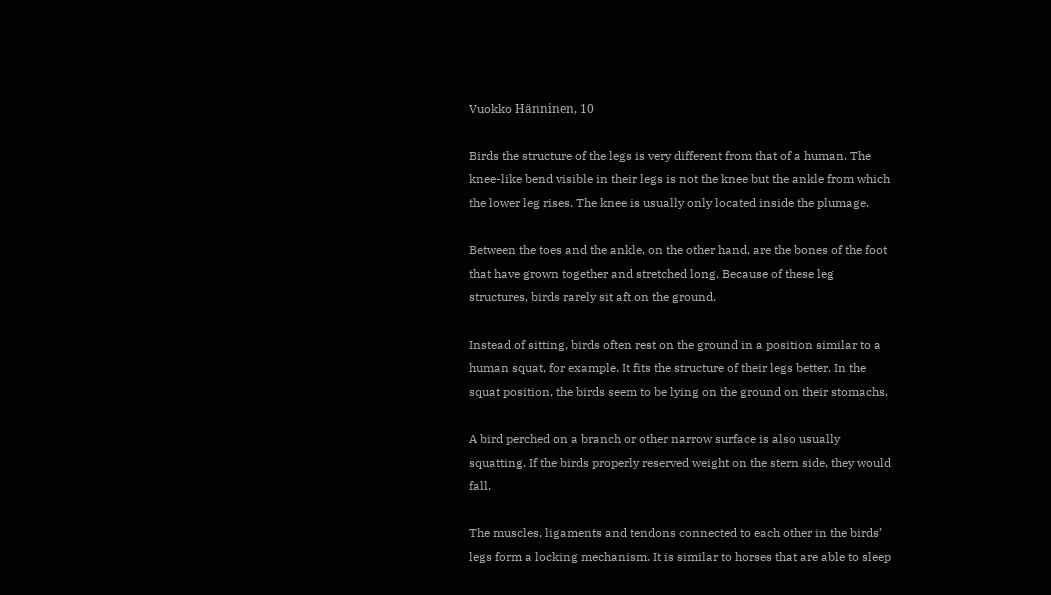Vuokko Hänninen, 10

Birds the structure of the legs is very different from that of a human. The knee-like bend visible in their legs is not the knee but the ankle from which the lower leg rises. The knee is usually only located inside the plumage.

Between the toes and the ankle, on the other hand, are the bones of the foot that have grown together and stretched long. Because of these leg structures, birds rarely sit aft on the ground.

Instead of sitting, birds often rest on the ground in a position similar to a human squat, for example. It fits the structure of their legs better. In the squat position, the birds seem to be lying on the ground on their stomachs.

A bird perched on a branch or other narrow surface is also usually squatting. If the birds properly reserved weight on the stern side, they would fall.

The muscles, ligaments and tendons connected to each other in the birds’ legs form a locking mechanism. It is similar to horses that are able to sleep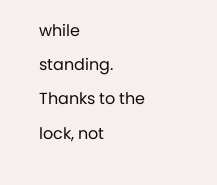while standing. Thanks to the lock, not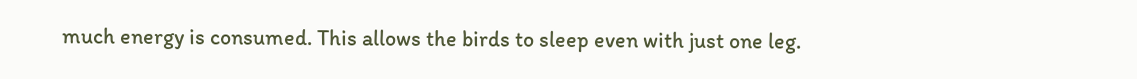much energy is consumed. This allows the birds to sleep even with just one leg.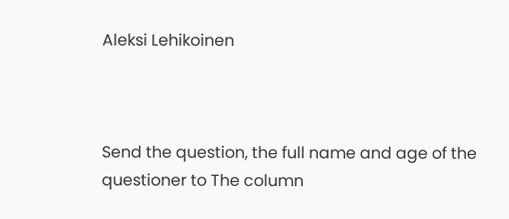Aleksi Lehikoinen



Send the question, the full name and age of the questioner to The column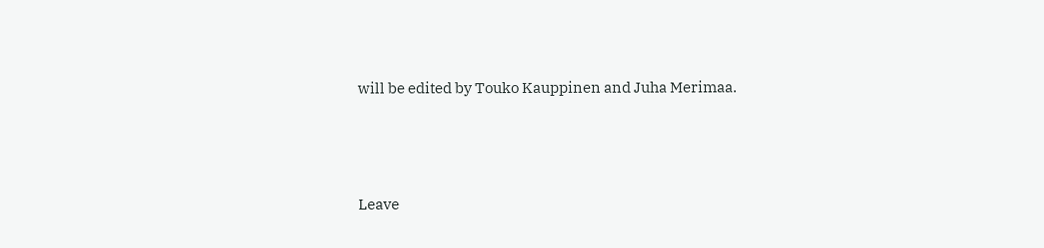will be edited by Touko Kauppinen and Juha Merimaa.



Leave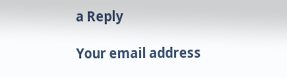a Reply

Your email address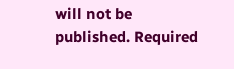will not be published. Required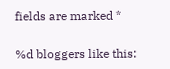fields are marked *

%d bloggers like this: